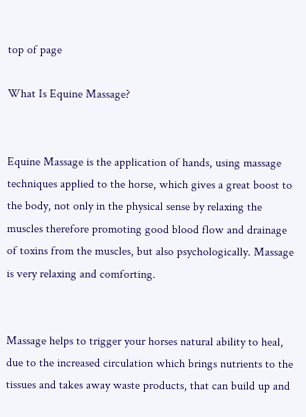top of page

What Is Equine Massage?


Equine Massage is the application of hands, using massage techniques applied to the horse, which gives a great boost to the body, not only in the physical sense by relaxing the muscles therefore promoting good blood flow and drainage of toxins from the muscles, but also psychologically. Massage is very relaxing and comforting.


Massage helps to trigger your horses natural ability to heal, due to the increased circulation which brings nutrients to the tissues and takes away waste products, that can build up and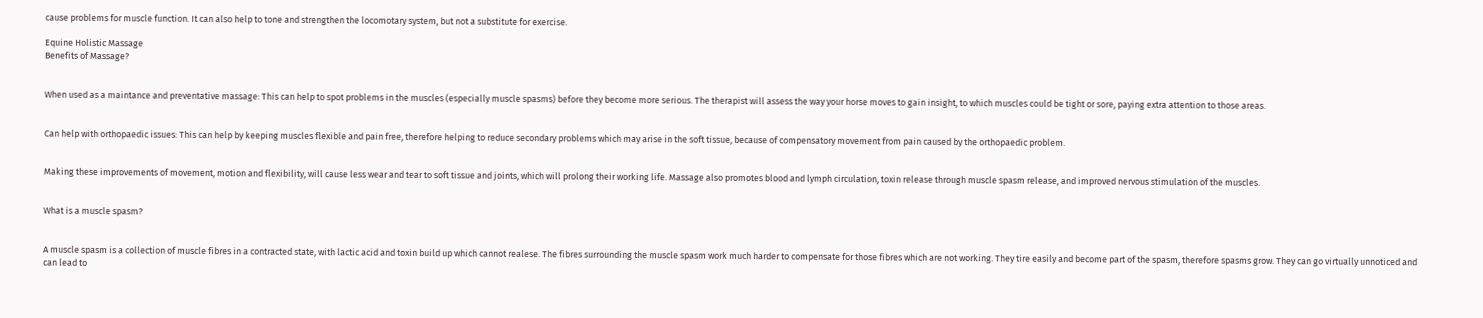cause problems for muscle function. It can also help to tone and strengthen the locomotary system, but not a substitute for exercise.

Equine Holistic Massage
Benefits of Massage?


When used as a maintance and preventative massage: This can help to spot problems in the muscles (especially muscle spasms) before they become more serious. The therapist will assess the way your horse moves to gain insight, to which muscles could be tight or sore, paying extra attention to those areas.


Can help with orthopaedic issues: This can help by keeping muscles flexible and pain free, therefore helping to reduce secondary problems which may arise in the soft tissue, because of compensatory movement from pain caused by the orthopaedic problem.


Making these improvements of movement, motion and flexibility, will cause less wear and tear to soft tissue and joints, which will prolong their working life. Massage also promotes blood and lymph circulation, toxin release through muscle spasm release, and improved nervous stimulation of the muscles.


What is a muscle spasm?


A muscle spasm is a collection of muscle fibres in a contracted state, with lactic acid and toxin build up which cannot realese. The fibres surrounding the muscle spasm work much harder to compensate for those fibres which are not working. They tire easily and become part of the spasm, therefore spasms grow. They can go virtually unnoticed and can lead to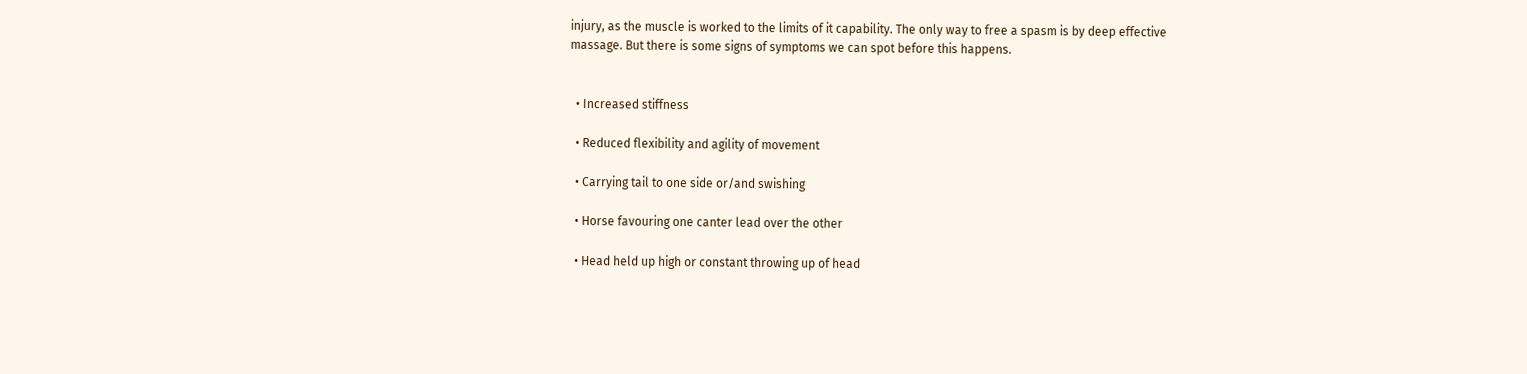injury, as the muscle is worked to the limits of it capability. The only way to free a spasm is by deep effective massage. But there is some signs of symptoms we can spot before this happens.


  • Increased stiffness

  • Reduced flexibility and agility of movement

  • Carrying tail to one side or/and swishing

  • Horse favouring one canter lead over the other

  • Head held up high or constant throwing up of head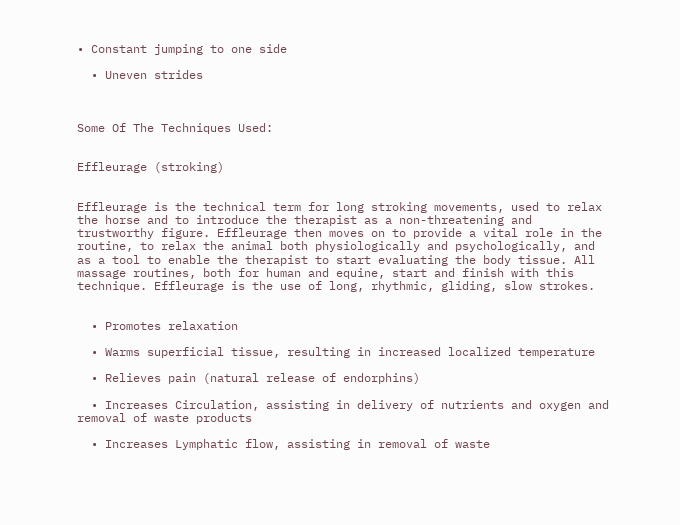• Constant jumping to one side

  • Uneven strides



Some Of The Techniques Used:


Effleurage (stroking)


Effleurage is the technical term for long stroking movements, used to relax the horse and to introduce the therapist as a non-threatening and trustworthy figure. Effleurage then moves on to provide a vital role in the routine, to relax the animal both physiologically and psychologically, and as a tool to enable the therapist to start evaluating the body tissue. All massage routines, both for human and equine, start and finish with this technique. Effleurage is the use of long, rhythmic, gliding, slow strokes.


  • Promotes relaxation

  • Warms superficial tissue, resulting in increased localized temperature

  • Relieves pain (natural release of endorphins)

  • Increases Circulation, assisting in delivery of nutrients and oxygen and removal of waste products

  • Increases Lymphatic flow, assisting in removal of waste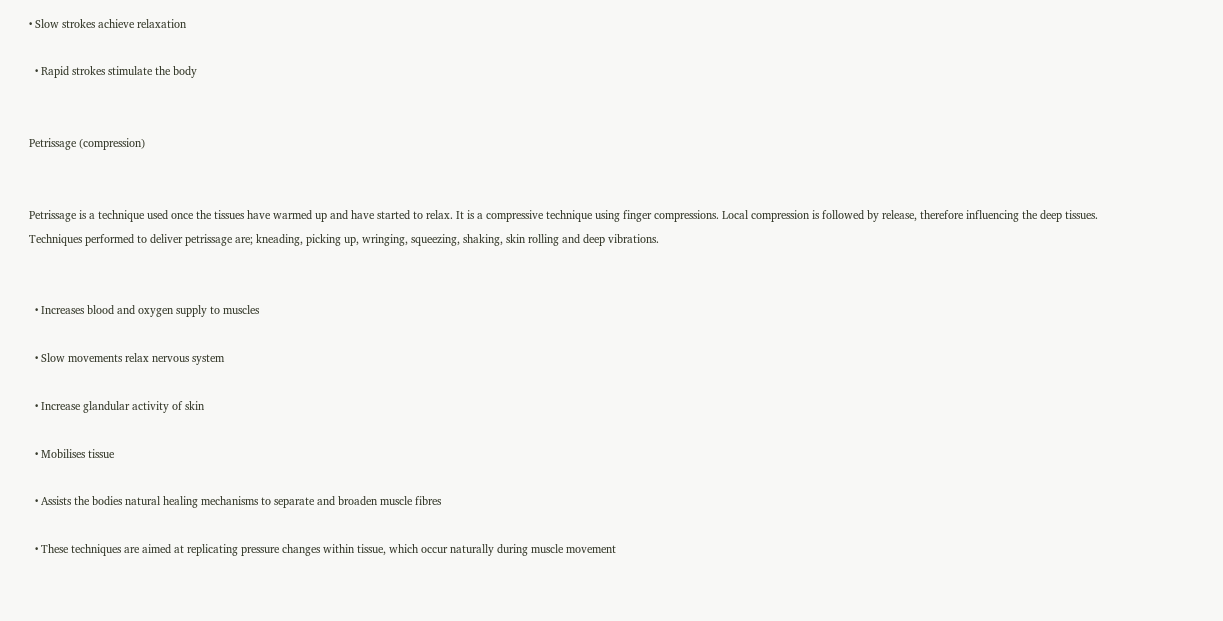• Slow strokes achieve relaxation

  • Rapid strokes stimulate the body


Petrissage (compression)


Petrissage is a technique used once the tissues have warmed up and have started to relax. It is a compressive technique using finger compressions. Local compression is followed by release, therefore influencing the deep tissues. Techniques performed to deliver petrissage are; kneading, picking up, wringing, squeezing, shaking, skin rolling and deep vibrations.


  • Increases blood and oxygen supply to muscles

  • Slow movements relax nervous system

  • Increase glandular activity of skin

  • Mobilises tissue

  • Assists the bodies natural healing mechanisms to separate and broaden muscle fibres

  • These techniques are aimed at replicating pressure changes within tissue, which occur naturally during muscle movement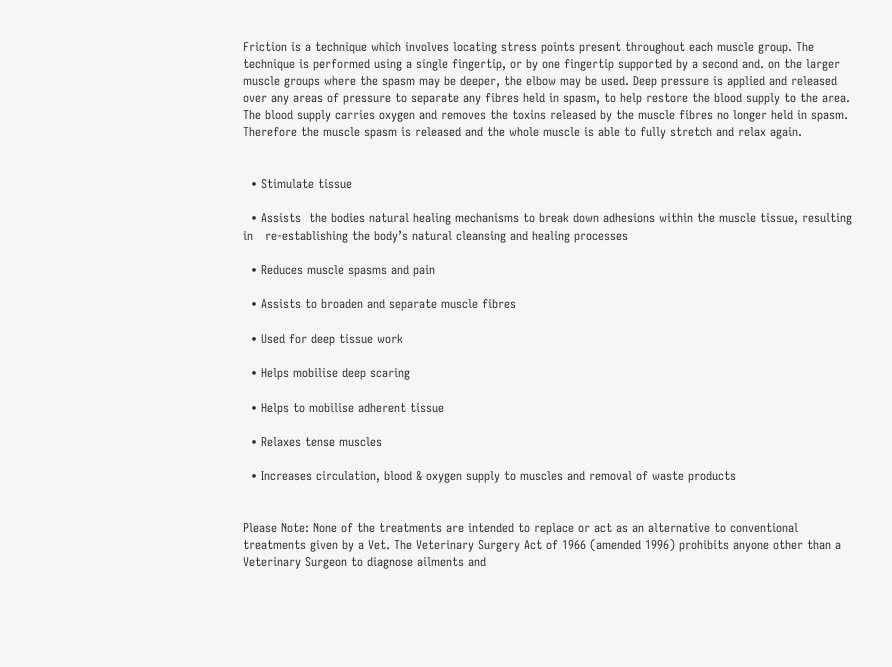Friction is a technique which involves locating stress points present throughout each muscle group. The technique is performed using a single fingertip, or by one fingertip supported by a second and. on the larger muscle groups where the spasm may be deeper, the elbow may be used. Deep pressure is applied and released over any areas of pressure to separate any fibres held in spasm, to help restore the blood supply to the area. The blood supply carries oxygen and removes the toxins released by the muscle fibres no longer held in spasm. Therefore the muscle spasm is released and the whole muscle is able to fully stretch and relax again.


  • Stimulate tissue

  • Assists  the bodies natural healing mechanisms to break down adhesions within the muscle tissue, resulting in   re-establishing the body’s natural cleansing and healing processes

  • Reduces muscle spasms and pain

  • Assists to broaden and separate muscle fibres

  • Used for deep tissue work

  • Helps mobilise deep scaring

  • Helps to mobilise adherent tissue

  • Relaxes tense muscles

  • Increases circulation, blood & oxygen supply to muscles and removal of waste products


Please Note: None of the treatments are intended to replace or act as an alternative to conventional treatments given by a Vet. The Veterinary Surgery Act of 1966 (amended 1996) prohibits anyone other than a Veterinary Surgeon to diagnose ailments and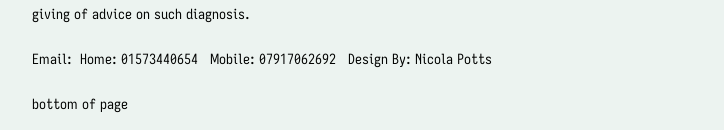giving of advice on such diagnosis.

Email:  Home: 01573440654   Mobile: 07917062692   Design By: Nicola Potts

bottom of page